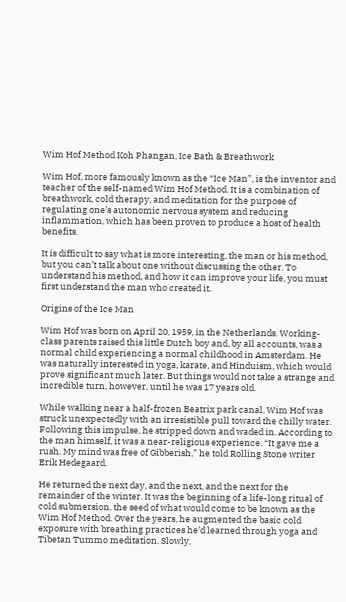Wim Hof Method Koh Phangan, Ice Bath & Breathwork

Wim Hof, more famously known as the “Ice Man”, is the inventor and teacher of the self-named Wim Hof Method. It is a combination of breathwork, cold therapy, and meditation for the purpose of regulating one’s autonomic nervous system and reducing inflammation, which has been proven to produce a host of health benefits.

It is difficult to say what is more interesting, the man or his method, but you can’t talk about one without discussing the other. To understand his method, and how it can improve your life, you must first understand the man who created it.

Origins of the Ice Man

Wim Hof was born on April 20, 1959, in the Netherlands. Working-class parents raised this little Dutch boy and, by all accounts, was a normal child experiencing a normal childhood in Amsterdam. He was naturally interested in yoga, karate, and Hinduism, which would prove significant much later. But things would not take a strange and incredible turn, however, until he was 17 years old.

While walking near a half-frozen Beatrix park canal, Wim Hof was struck unexpectedly with an irresistible pull toward the chilly water. Following this impulse, he stripped down and waded in. According to the man himself, it was a near-religious experience. “It gave me a rush. My mind was free of Gibberish,” he told Rolling Stone writer Erik Hedegaard.

He returned the next day, and the next, and the next for the remainder of the winter. It was the beginning of a life-long ritual of cold submersion, the seed of what would come to be known as the Wim Hof Method. Over the years, he augmented the basic cold exposure with breathing practices he’d learned through yoga and Tibetan Tummo meditation. Slowly,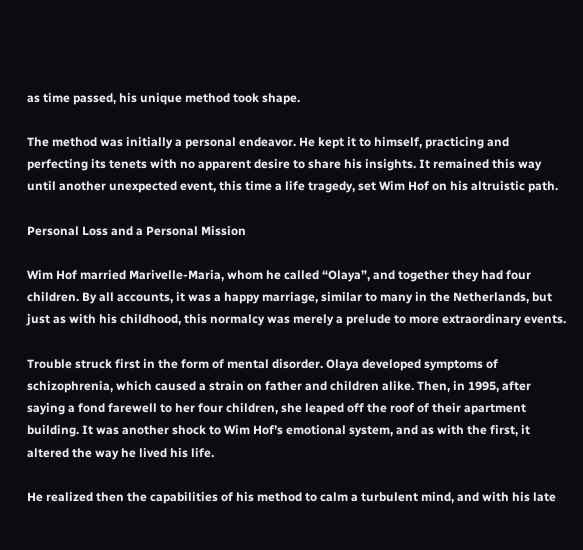as time passed, his unique method took shape.

The method was initially a personal endeavor. He kept it to himself, practicing and perfecting its tenets with no apparent desire to share his insights. It remained this way until another unexpected event, this time a life tragedy, set Wim Hof on his altruistic path.

Personal Loss and a Personal Mission

Wim Hof married Marivelle-Maria, whom he called “Olaya”, and together they had four children. By all accounts, it was a happy marriage, similar to many in the Netherlands, but just as with his childhood, this normalcy was merely a prelude to more extraordinary events.

Trouble struck first in the form of mental disorder. Olaya developed symptoms of schizophrenia, which caused a strain on father and children alike. Then, in 1995, after saying a fond farewell to her four children, she leaped off the roof of their apartment building. It was another shock to Wim Hof’s emotional system, and as with the first, it altered the way he lived his life.

He realized then the capabilities of his method to calm a turbulent mind, and with his late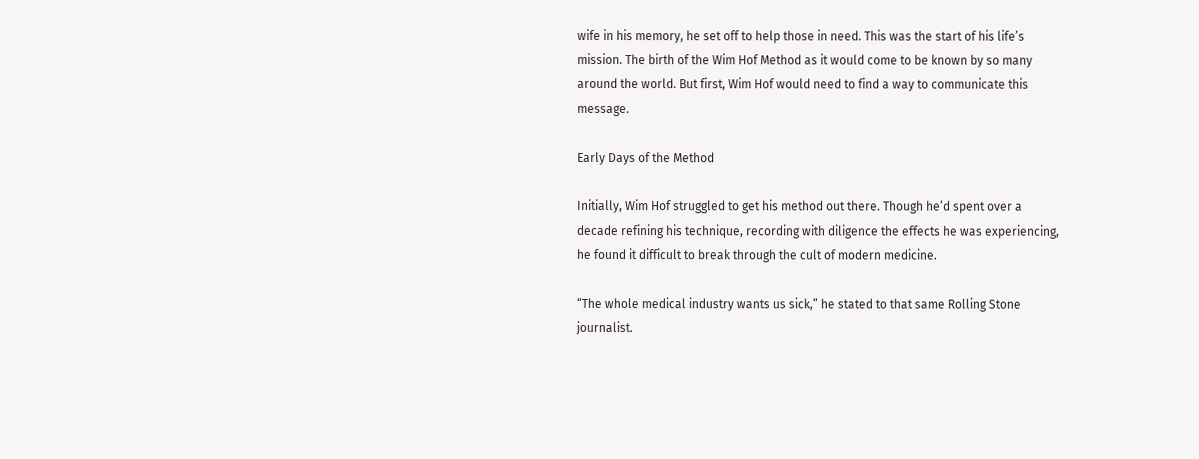wife in his memory, he set off to help those in need. This was the start of his life’s mission. The birth of the Wim Hof Method as it would come to be known by so many around the world. But first, Wim Hof would need to find a way to communicate this message.

Early Days of the Method

Initially, Wim Hof struggled to get his method out there. Though he’d spent over a decade refining his technique, recording with diligence the effects he was experiencing, he found it difficult to break through the cult of modern medicine.

“The whole medical industry wants us sick,” he stated to that same Rolling Stone journalist.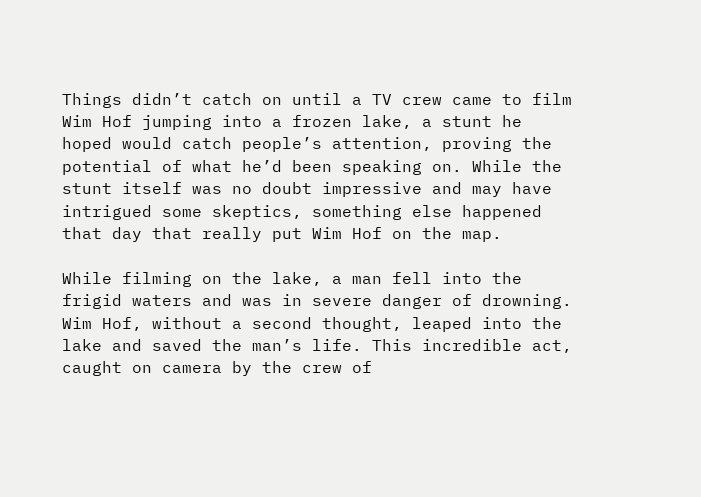Things didn’t catch on until a TV crew came to film Wim Hof jumping into a frozen lake, a stunt he hoped would catch people’s attention, proving the potential of what he’d been speaking on. While the stunt itself was no doubt impressive and may have intrigued some skeptics, something else happened that day that really put Wim Hof on the map.

While filming on the lake, a man fell into the frigid waters and was in severe danger of drowning. Wim Hof, without a second thought, leaped into the lake and saved the man’s life. This incredible act, caught on camera by the crew of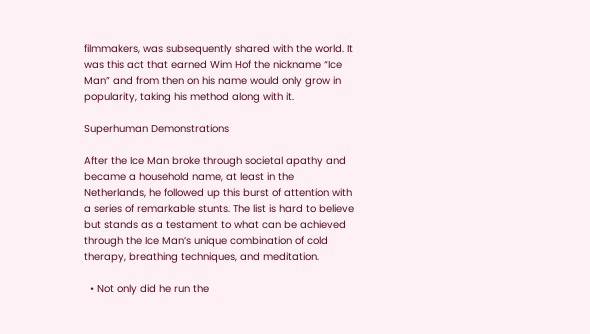filmmakers, was subsequently shared with the world. It was this act that earned Wim Hof the nickname “Ice Man” and from then on his name would only grow in popularity, taking his method along with it.

Superhuman Demonstrations

After the Ice Man broke through societal apathy and became a household name, at least in the Netherlands, he followed up this burst of attention with a series of remarkable stunts. The list is hard to believe but stands as a testament to what can be achieved through the Ice Man’s unique combination of cold therapy, breathing techniques, and meditation.

  • Not only did he run the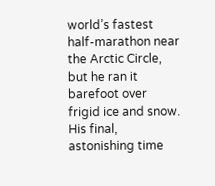world’s fastest half-marathon near the Arctic Circle, but he ran it barefoot over frigid ice and snow. His final, astonishing time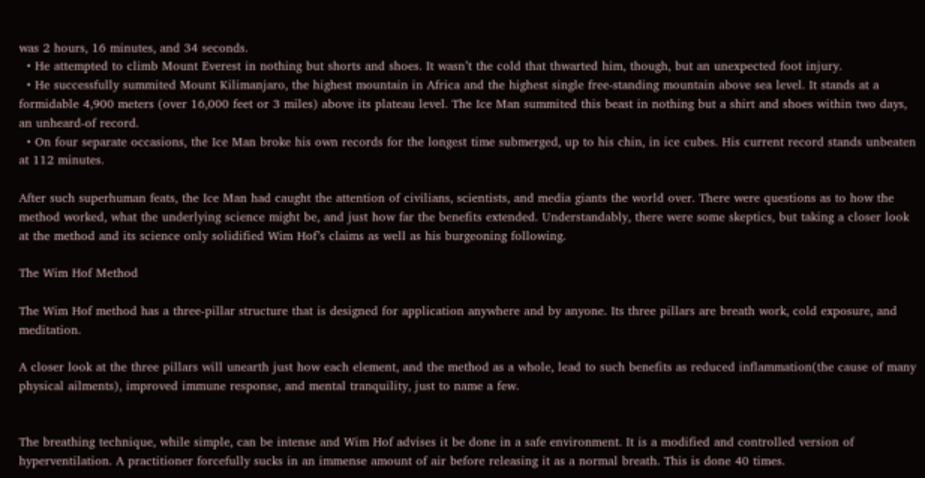was 2 hours, 16 minutes, and 34 seconds.
  • He attempted to climb Mount Everest in nothing but shorts and shoes. It wasn’t the cold that thwarted him, though, but an unexpected foot injury.
  • He successfully summited Mount Kilimanjaro, the highest mountain in Africa and the highest single free-standing mountain above sea level. It stands at a formidable 4,900 meters (over 16,000 feet or 3 miles) above its plateau level. The Ice Man summited this beast in nothing but a shirt and shoes within two days, an unheard-of record.
  • On four separate occasions, the Ice Man broke his own records for the longest time submerged, up to his chin, in ice cubes. His current record stands unbeaten at 112 minutes.

After such superhuman feats, the Ice Man had caught the attention of civilians, scientists, and media giants the world over. There were questions as to how the method worked, what the underlying science might be, and just how far the benefits extended. Understandably, there were some skeptics, but taking a closer look at the method and its science only solidified Wim Hof’s claims as well as his burgeoning following.

The Wim Hof Method

The Wim Hof method has a three-pillar structure that is designed for application anywhere and by anyone. Its three pillars are breath work, cold exposure, and meditation.

A closer look at the three pillars will unearth just how each element, and the method as a whole, lead to such benefits as reduced inflammation(the cause of many physical ailments), improved immune response, and mental tranquility, just to name a few.


The breathing technique, while simple, can be intense and Wim Hof advises it be done in a safe environment. It is a modified and controlled version of hyperventilation. A practitioner forcefully sucks in an immense amount of air before releasing it as a normal breath. This is done 40 times.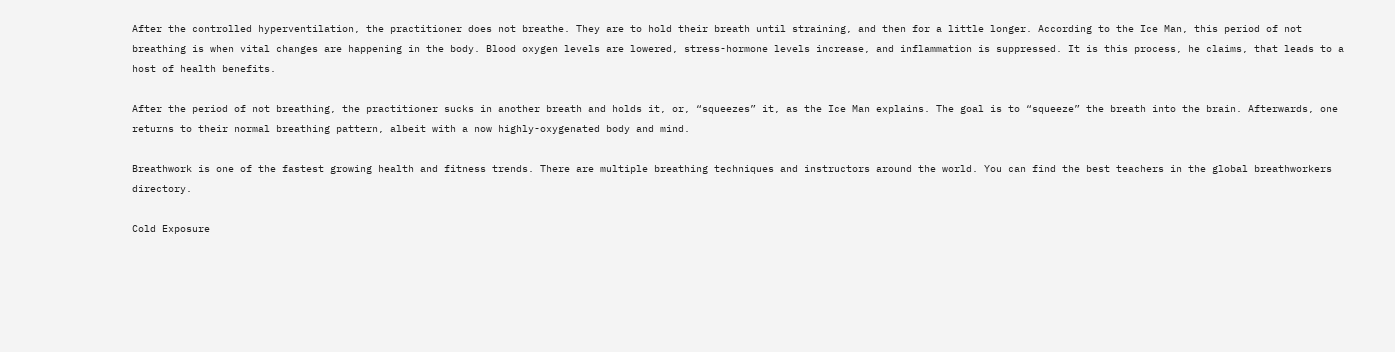After the controlled hyperventilation, the practitioner does not breathe. They are to hold their breath until straining, and then for a little longer. According to the Ice Man, this period of not breathing is when vital changes are happening in the body. Blood oxygen levels are lowered, stress-hormone levels increase, and inflammation is suppressed. It is this process, he claims, that leads to a host of health benefits.

After the period of not breathing, the practitioner sucks in another breath and holds it, or, “squeezes” it, as the Ice Man explains. The goal is to “squeeze” the breath into the brain. Afterwards, one returns to their normal breathing pattern, albeit with a now highly-oxygenated body and mind.

Breathwork is one of the fastest growing health and fitness trends. There are multiple breathing techniques and instructors around the world. You can find the best teachers in the global breathworkers directory.

Cold Exposure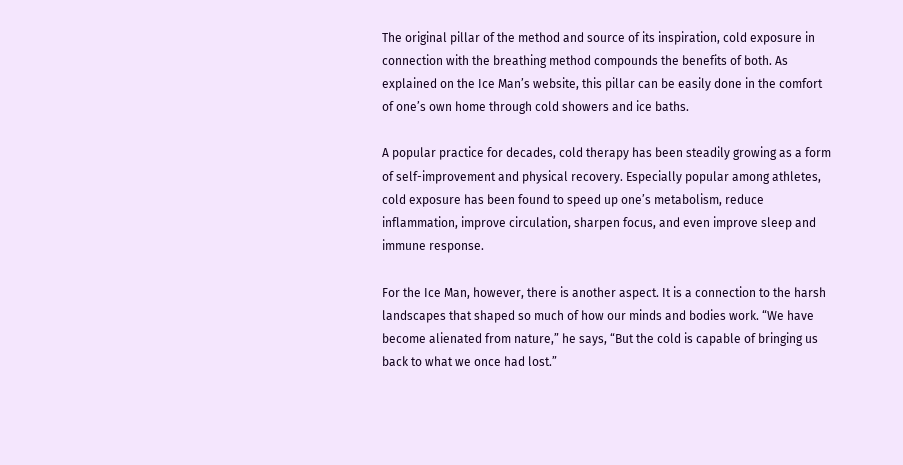The original pillar of the method and source of its inspiration, cold exposure in connection with the breathing method compounds the benefits of both. As explained on the Ice Man’s website, this pillar can be easily done in the comfort of one’s own home through cold showers and ice baths.

A popular practice for decades, cold therapy has been steadily growing as a form of self-improvement and physical recovery. Especially popular among athletes, cold exposure has been found to speed up one’s metabolism, reduce inflammation, improve circulation, sharpen focus, and even improve sleep and immune response.

For the Ice Man, however, there is another aspect. It is a connection to the harsh landscapes that shaped so much of how our minds and bodies work. “We have become alienated from nature,” he says, “But the cold is capable of bringing us back to what we once had lost.”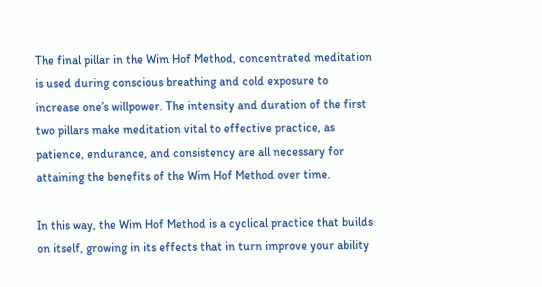The final pillar in the Wim Hof Method, concentrated meditation is used during conscious breathing and cold exposure to increase one’s willpower. The intensity and duration of the first two pillars make meditation vital to effective practice, as patience, endurance, and consistency are all necessary for attaining the benefits of the Wim Hof Method over time.

In this way, the Wim Hof Method is a cyclical practice that builds on itself, growing in its effects that in turn improve your ability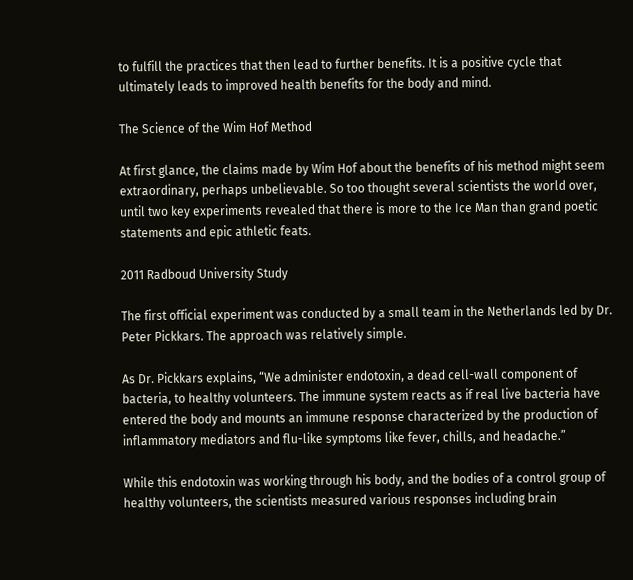to fulfill the practices that then lead to further benefits. It is a positive cycle that ultimately leads to improved health benefits for the body and mind.

The Science of the Wim Hof Method

At first glance, the claims made by Wim Hof about the benefits of his method might seem extraordinary, perhaps unbelievable. So too thought several scientists the world over, until two key experiments revealed that there is more to the Ice Man than grand poetic statements and epic athletic feats.

2011 Radboud University Study

The first official experiment was conducted by a small team in the Netherlands led by Dr. Peter Pickkars. The approach was relatively simple.

As Dr. Pickkars explains, “We administer endotoxin, a dead cell-wall component of bacteria, to healthy volunteers. The immune system reacts as if real live bacteria have entered the body and mounts an immune response characterized by the production of inflammatory mediators and flu-like symptoms like fever, chills, and headache.”

While this endotoxin was working through his body, and the bodies of a control group of healthy volunteers, the scientists measured various responses including brain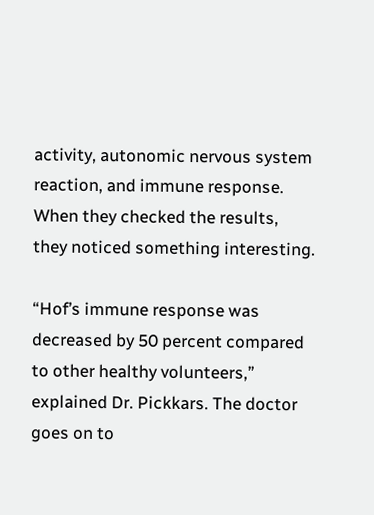activity, autonomic nervous system reaction, and immune response. When they checked the results, they noticed something interesting.

“Hof’s immune response was decreased by 50 percent compared to other healthy volunteers,” explained Dr. Pickkars. The doctor goes on to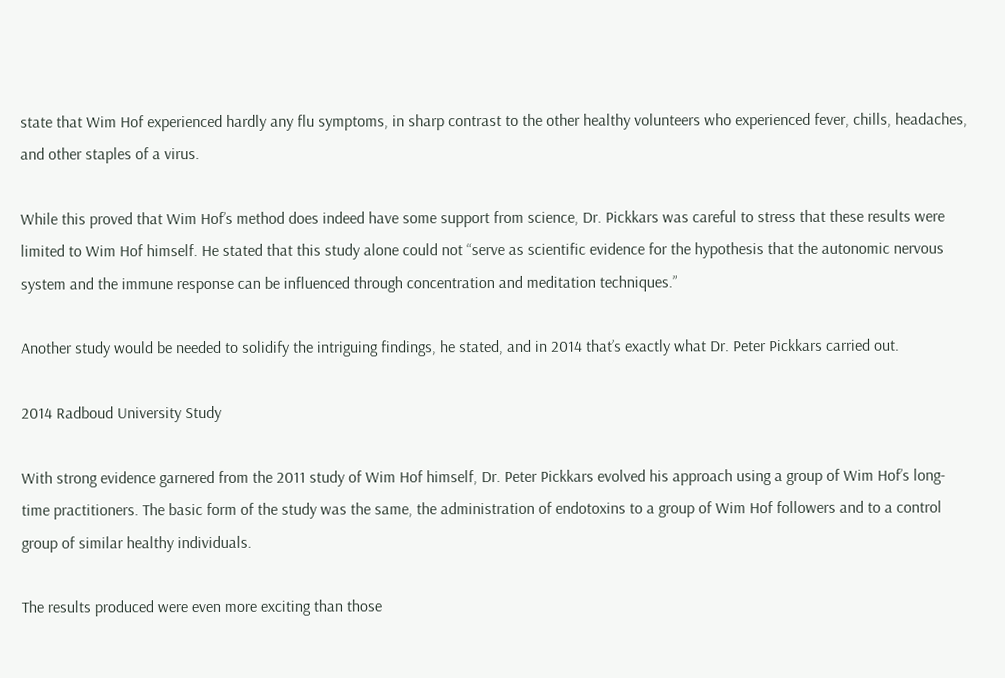state that Wim Hof experienced hardly any flu symptoms, in sharp contrast to the other healthy volunteers who experienced fever, chills, headaches, and other staples of a virus.

While this proved that Wim Hof’s method does indeed have some support from science, Dr. Pickkars was careful to stress that these results were limited to Wim Hof himself. He stated that this study alone could not “serve as scientific evidence for the hypothesis that the autonomic nervous system and the immune response can be influenced through concentration and meditation techniques.”

Another study would be needed to solidify the intriguing findings, he stated, and in 2014 that’s exactly what Dr. Peter Pickkars carried out.

2014 Radboud University Study

With strong evidence garnered from the 2011 study of Wim Hof himself, Dr. Peter Pickkars evolved his approach using a group of Wim Hof’s long-time practitioners. The basic form of the study was the same, the administration of endotoxins to a group of Wim Hof followers and to a control group of similar healthy individuals.

The results produced were even more exciting than those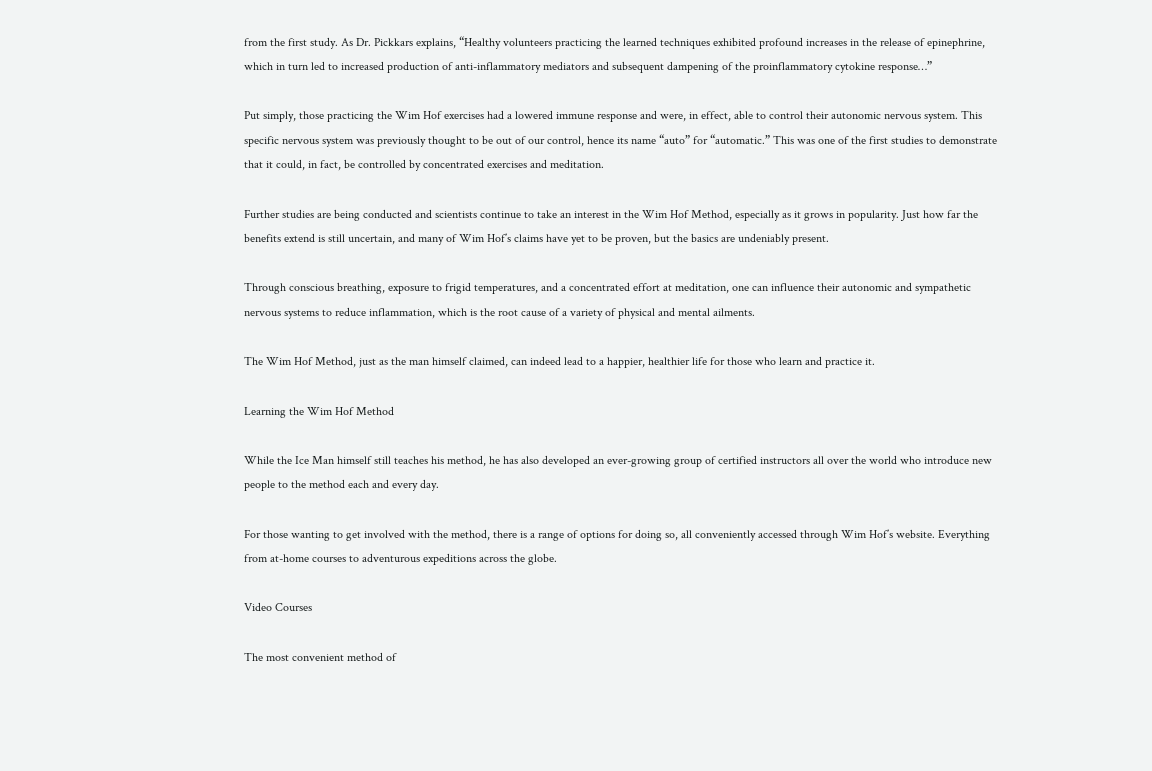from the first study. As Dr. Pickkars explains, “Healthy volunteers practicing the learned techniques exhibited profound increases in the release of epinephrine, which in turn led to increased production of anti-inflammatory mediators and subsequent dampening of the proinflammatory cytokine response…”

Put simply, those practicing the Wim Hof exercises had a lowered immune response and were, in effect, able to control their autonomic nervous system. This specific nervous system was previously thought to be out of our control, hence its name “auto” for “automatic.” This was one of the first studies to demonstrate that it could, in fact, be controlled by concentrated exercises and meditation.

Further studies are being conducted and scientists continue to take an interest in the Wim Hof Method, especially as it grows in popularity. Just how far the benefits extend is still uncertain, and many of Wim Hof’s claims have yet to be proven, but the basics are undeniably present.

Through conscious breathing, exposure to frigid temperatures, and a concentrated effort at meditation, one can influence their autonomic and sympathetic nervous systems to reduce inflammation, which is the root cause of a variety of physical and mental ailments.

The Wim Hof Method, just as the man himself claimed, can indeed lead to a happier, healthier life for those who learn and practice it.

Learning the Wim Hof Method

While the Ice Man himself still teaches his method, he has also developed an ever-growing group of certified instructors all over the world who introduce new people to the method each and every day.

For those wanting to get involved with the method, there is a range of options for doing so, all conveniently accessed through Wim Hof’s website. Everything from at-home courses to adventurous expeditions across the globe.

Video Courses

The most convenient method of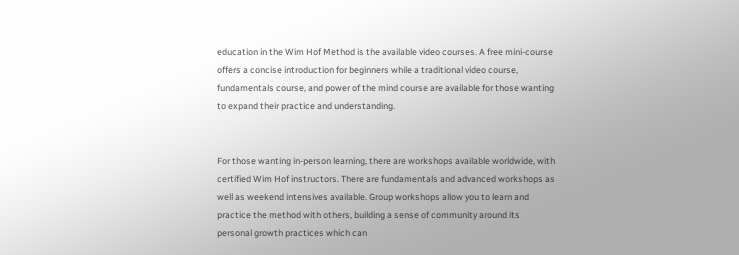education in the Wim Hof Method is the available video courses. A free mini-course offers a concise introduction for beginners while a traditional video course, fundamentals course, and power of the mind course are available for those wanting to expand their practice and understanding.


For those wanting in-person learning, there are workshops available worldwide, with certified Wim Hof instructors. There are fundamentals and advanced workshops as well as weekend intensives available. Group workshops allow you to learn and practice the method with others, building a sense of community around its personal growth practices which can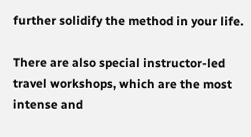further solidify the method in your life.

There are also special instructor-led travel workshops, which are the most intense and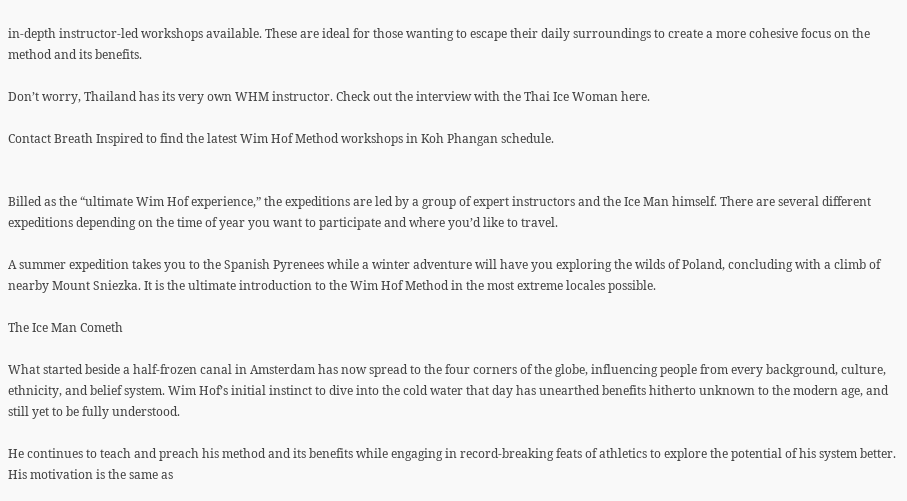in-depth instructor-led workshops available. These are ideal for those wanting to escape their daily surroundings to create a more cohesive focus on the method and its benefits.

Don’t worry, Thailand has its very own WHM instructor. Check out the interview with the Thai Ice Woman here.

Contact Breath Inspired to find the latest Wim Hof Method workshops in Koh Phangan schedule.


Billed as the “ultimate Wim Hof experience,” the expeditions are led by a group of expert instructors and the Ice Man himself. There are several different expeditions depending on the time of year you want to participate and where you’d like to travel.

A summer expedition takes you to the Spanish Pyrenees while a winter adventure will have you exploring the wilds of Poland, concluding with a climb of nearby Mount Sniezka. It is the ultimate introduction to the Wim Hof Method in the most extreme locales possible.

The Ice Man Cometh

What started beside a half-frozen canal in Amsterdam has now spread to the four corners of the globe, influencing people from every background, culture, ethnicity, and belief system. Wim Hof’s initial instinct to dive into the cold water that day has unearthed benefits hitherto unknown to the modern age, and still yet to be fully understood.

He continues to teach and preach his method and its benefits while engaging in record-breaking feats of athletics to explore the potential of his system better. His motivation is the same as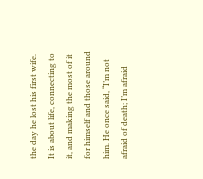the day he lost his first wife. It is about life, connecting to it, and making the most of it for himself and those around him. He once said, “I’m not afraid of death; I’m afraid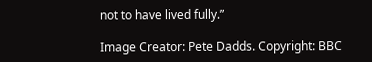not to have lived fully.”

Image Creator: Pete Dadds. Copyright: BBC